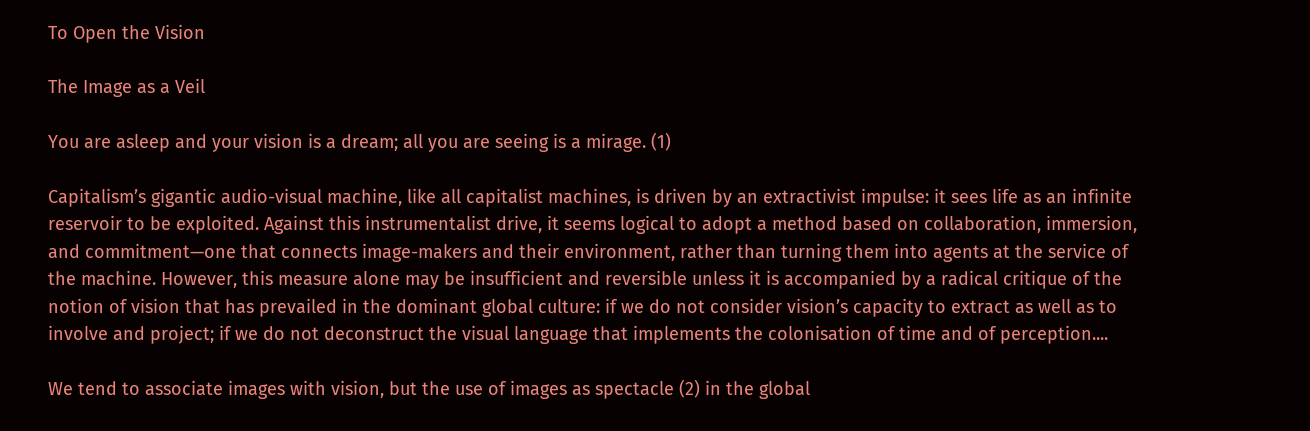To Open the Vision

The Image as a Veil

You are asleep and your vision is a dream; all you are seeing is a mirage. (1)

Capitalism’s gigantic audio-visual machine, like all capitalist machines, is driven by an extractivist impulse: it sees life as an infinite reservoir to be exploited. Against this instrumentalist drive, it seems logical to adopt a method based on collaboration, immersion, and commitment—one that connects image-makers and their environment, rather than turning them into agents at the service of the machine. However, this measure alone may be insufficient and reversible unless it is accompanied by a radical critique of the notion of vision that has prevailed in the dominant global culture: if we do not consider vision’s capacity to extract as well as to involve and project; if we do not deconstruct the visual language that implements the colonisation of time and of perception....

We tend to associate images with vision, but the use of images as spectacle (2) in the global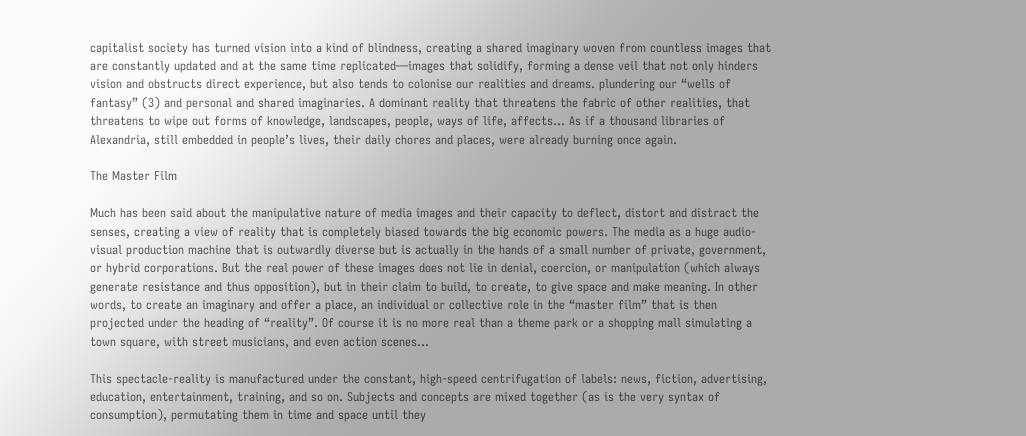capitalist society has turned vision into a kind of blindness, creating a shared imaginary woven from countless images that are constantly updated and at the same time replicated—images that solidify, forming a dense veil that not only hinders vision and obstructs direct experience, but also tends to colonise our realities and dreams. plundering our “wells of fantasy” (3) and personal and shared imaginaries. A dominant reality that threatens the fabric of other realities, that threatens to wipe out forms of knowledge, landscapes, people, ways of life, affects... As if a thousand libraries of Alexandria, still embedded in people’s lives, their daily chores and places, were already burning once again.

The Master Film

Much has been said about the manipulative nature of media images and their capacity to deflect, distort and distract the senses, creating a view of reality that is completely biased towards the big economic powers. The media as a huge audio-visual production machine that is outwardly diverse but is actually in the hands of a small number of private, government, or hybrid corporations. But the real power of these images does not lie in denial, coercion, or manipulation (which always generate resistance and thus opposition), but in their claim to build, to create, to give space and make meaning. In other words, to create an imaginary and offer a place, an individual or collective role in the “master film” that is then projected under the heading of “reality”. Of course it is no more real than a theme park or a shopping mall simulating a town square, with street musicians, and even action scenes...

This spectacle-reality is manufactured under the constant, high-speed centrifugation of labels: news, fiction, advertising, education, entertainment, training, and so on. Subjects and concepts are mixed together (as is the very syntax of consumption), permutating them in time and space until they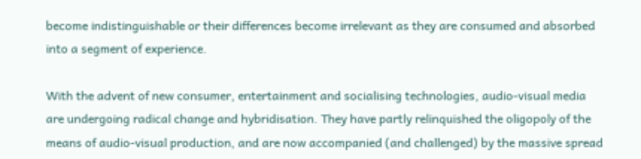become indistinguishable or their differences become irrelevant as they are consumed and absorbed into a segment of experience.

With the advent of new consumer, entertainment and socialising technologies, audio-visual media are undergoing radical change and hybridisation. They have partly relinquished the oligopoly of the means of audio-visual production, and are now accompanied (and challenged) by the massive spread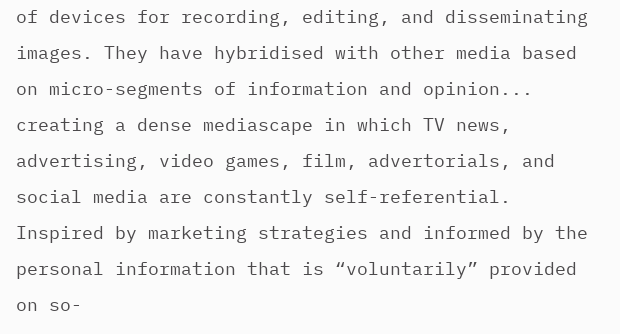of devices for recording, editing, and disseminating images. They have hybridised with other media based on micro-segments of information and opinion... creating a dense mediascape in which TV news, advertising, video games, film, advertorials, and social media are constantly self-referential. Inspired by marketing strategies and informed by the personal information that is “voluntarily” provided on so-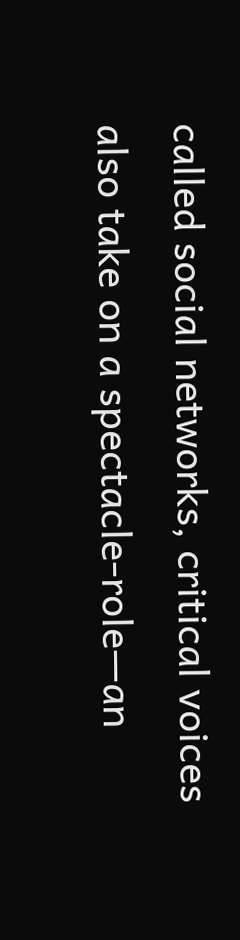called social networks, critical voices also take on a spectacle-role—an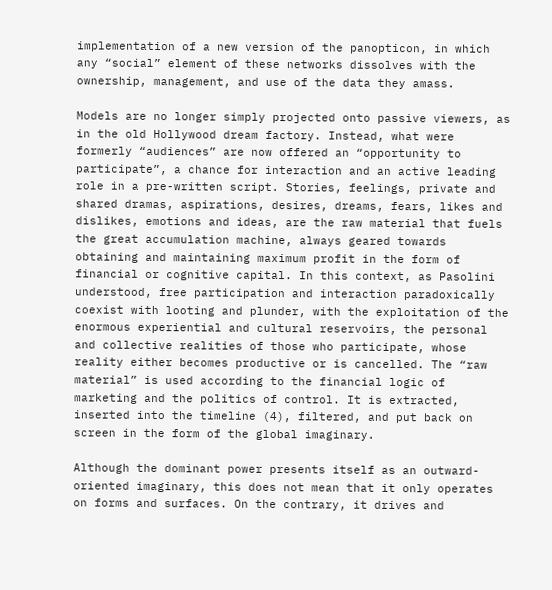implementation of a new version of the panopticon, in which any “social” element of these networks dissolves with the ownership, management, and use of the data they amass.

Models are no longer simply projected onto passive viewers, as in the old Hollywood dream factory. Instead, what were formerly “audiences” are now offered an “opportunity to participate”, a chance for interaction and an active leading role in a pre-written script. Stories, feelings, private and shared dramas, aspirations, desires, dreams, fears, likes and dislikes, emotions and ideas, are the raw material that fuels the great accumulation machine, always geared towards obtaining and maintaining maximum profit in the form of financial or cognitive capital. In this context, as Pasolini understood, free participation and interaction paradoxically coexist with looting and plunder, with the exploitation of the enormous experiential and cultural reservoirs, the personal and collective realities of those who participate, whose reality either becomes productive or is cancelled. The “raw material” is used according to the financial logic of marketing and the politics of control. It is extracted, inserted into the timeline (4), filtered, and put back on screen in the form of the global imaginary.

Although the dominant power presents itself as an outward-oriented imaginary, this does not mean that it only operates on forms and surfaces. On the contrary, it drives and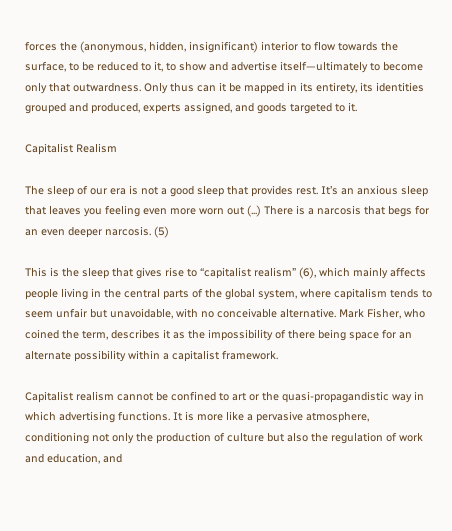forces the (anonymous, hidden, insignificant) interior to flow towards the surface, to be reduced to it, to show and advertise itself—ultimately to become only that outwardness. Only thus can it be mapped in its entirety, its identities grouped and produced, experts assigned, and goods targeted to it.

Capitalist Realism

The sleep of our era is not a good sleep that provides rest. It’s an anxious sleep that leaves you feeling even more worn out (...) There is a narcosis that begs for an even deeper narcosis. (5)

This is the sleep that gives rise to “capitalist realism” (6), which mainly affects people living in the central parts of the global system, where capitalism tends to seem unfair but unavoidable, with no conceivable alternative. Mark Fisher, who coined the term, describes it as the impossibility of there being space for an alternate possibility within a capitalist framework.

Capitalist realism cannot be confined to art or the quasi-propagandistic way in which advertising functions. It is more like a pervasive atmosphere, conditioning not only the production of culture but also the regulation of work and education, and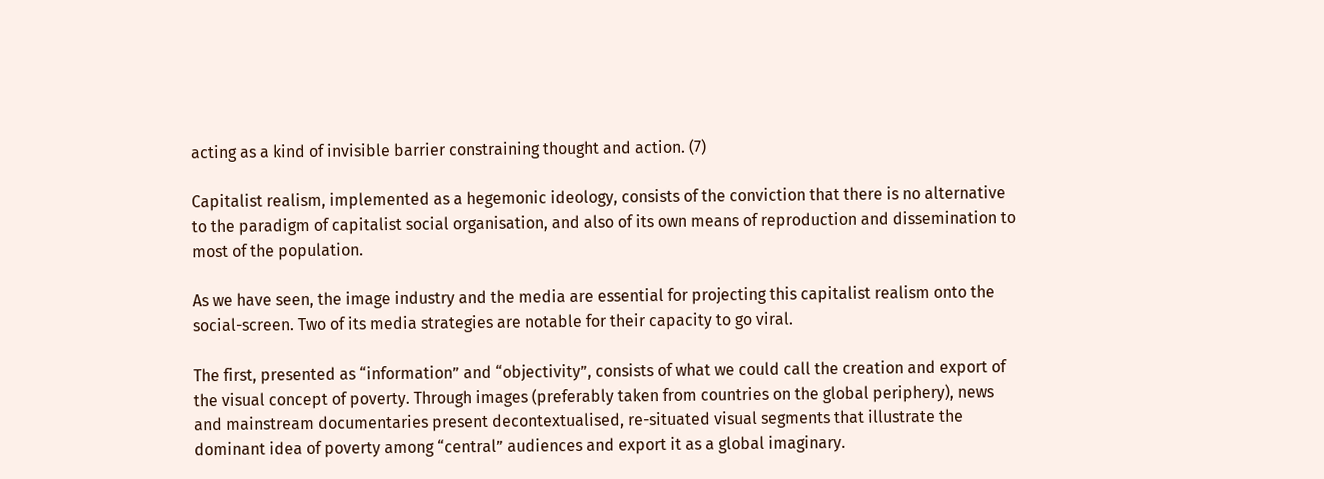acting as a kind of invisible barrier constraining thought and action. (7)

Capitalist realism, implemented as a hegemonic ideology, consists of the conviction that there is no alternative to the paradigm of capitalist social organisation, and also of its own means of reproduction and dissemination to most of the population.

As we have seen, the image industry and the media are essential for projecting this capitalist realism onto the social-screen. Two of its media strategies are notable for their capacity to go viral.

The first, presented as “information” and “objectivity”, consists of what we could call the creation and export of the visual concept of poverty. Through images (preferably taken from countries on the global periphery), news and mainstream documentaries present decontextualised, re-situated visual segments that illustrate the dominant idea of poverty among “central” audiences and export it as a global imaginary.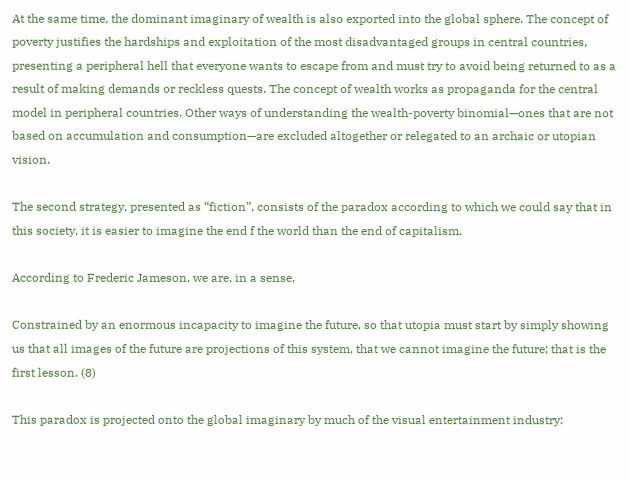At the same time, the dominant imaginary of wealth is also exported into the global sphere. The concept of poverty justifies the hardships and exploitation of the most disadvantaged groups in central countries, presenting a peripheral hell that everyone wants to escape from and must try to avoid being returned to as a result of making demands or reckless quests. The concept of wealth works as propaganda for the central model in peripheral countries. Other ways of understanding the wealth-poverty binomial—ones that are not based on accumulation and consumption—are excluded altogether or relegated to an archaic or utopian vision.

The second strategy, presented as “fiction”, consists of the paradox according to which we could say that in this society, it is easier to imagine the end f the world than the end of capitalism.

According to Frederic Jameson, we are, in a sense,

Constrained by an enormous incapacity to imagine the future, so that utopia must start by simply showing us that all images of the future are projections of this system, that we cannot imagine the future; that is the first lesson. (8)

This paradox is projected onto the global imaginary by much of the visual entertainment industry: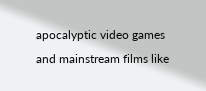apocalyptic video games and mainstream films like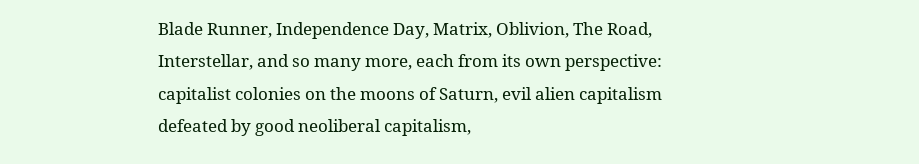Blade Runner, Independence Day, Matrix, Oblivion, The Road, Interstellar, and so many more, each from its own perspective: capitalist colonies on the moons of Saturn, evil alien capitalism defeated by good neoliberal capitalism,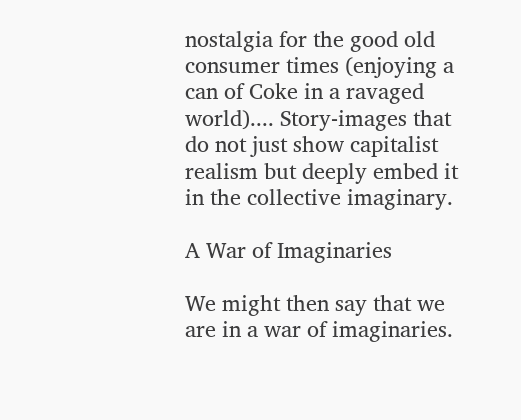nostalgia for the good old consumer times (enjoying a can of Coke in a ravaged world).... Story-images that do not just show capitalist realism but deeply embed it in the collective imaginary.

A War of Imaginaries

We might then say that we are in a war of imaginaries.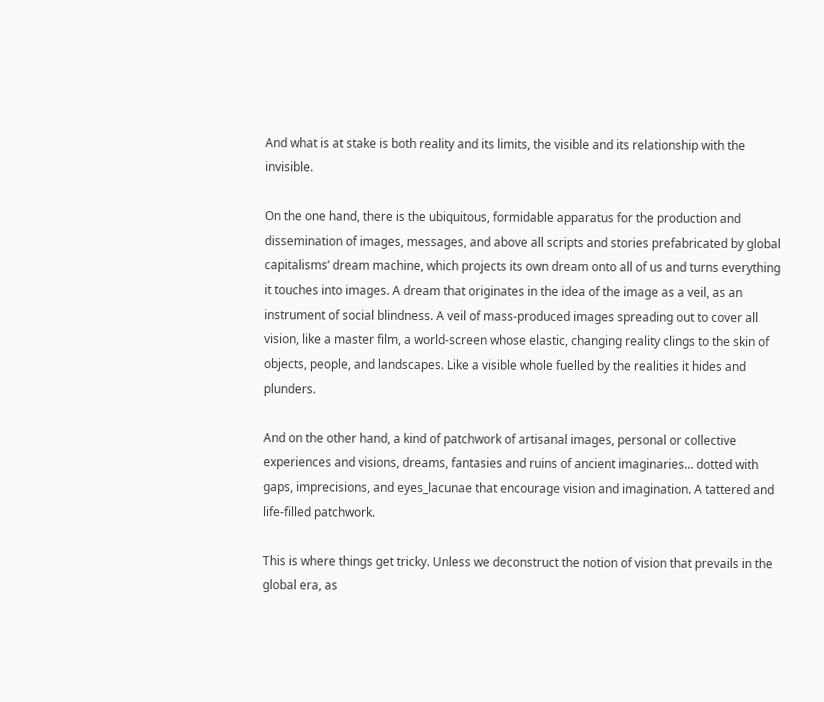And what is at stake is both reality and its limits, the visible and its relationship with the invisible.

On the one hand, there is the ubiquitous, formidable apparatus for the production and dissemination of images, messages, and above all scripts and stories prefabricated by global capitalisms’ dream machine, which projects its own dream onto all of us and turns everything it touches into images. A dream that originates in the idea of the image as a veil, as an instrument of social blindness. A veil of mass-produced images spreading out to cover all vision, like a master film, a world-screen whose elastic, changing reality clings to the skin of objects, people, and landscapes. Like a visible whole fuelled by the realities it hides and plunders.

And on the other hand, a kind of patchwork of artisanal images, personal or collective experiences and visions, dreams, fantasies and ruins of ancient imaginaries... dotted with gaps, imprecisions, and eyes_lacunae that encourage vision and imagination. A tattered and life-filled patchwork.

This is where things get tricky. Unless we deconstruct the notion of vision that prevails in the global era, as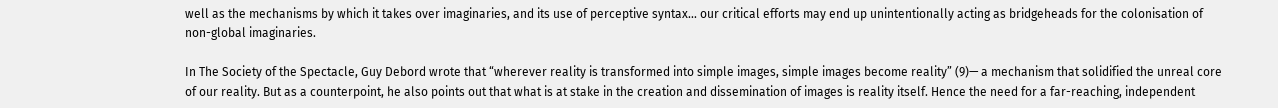well as the mechanisms by which it takes over imaginaries, and its use of perceptive syntax... our critical efforts may end up unintentionally acting as bridgeheads for the colonisation of non-global imaginaries.

In The Society of the Spectacle, Guy Debord wrote that “wherever reality is transformed into simple images, simple images become reality” (9)— a mechanism that solidified the unreal core of our reality. But as a counterpoint, he also points out that what is at stake in the creation and dissemination of images is reality itself. Hence the need for a far-reaching, independent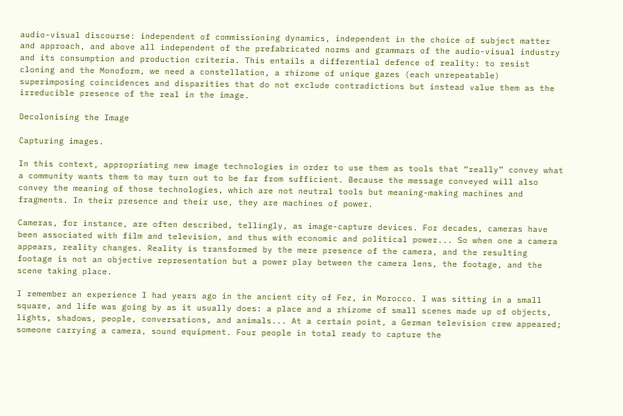audio-visual discourse: independent of commissioning dynamics, independent in the choice of subject matter and approach, and above all independent of the prefabricated norms and grammars of the audio-visual industry and its consumption and production criteria. This entails a differential defence of reality: to resist cloning and the Monoform, we need a constellation, a rhizome of unique gazes (each unrepeatable) superimposing coincidences and disparities that do not exclude contradictions but instead value them as the irreducible presence of the real in the image.

Decolonising the Image

Capturing images.

In this context, appropriating new image technologies in order to use them as tools that “really” convey what a community wants them to may turn out to be far from sufficient. Because the message conveyed will also convey the meaning of those technologies, which are not neutral tools but meaning-making machines and fragments. In their presence and their use, they are machines of power.

Cameras, for instance, are often described, tellingly, as image-capture devices. For decades, cameras have been associated with film and television, and thus with economic and political power... So when one a camera appears, reality changes. Reality is transformed by the mere presence of the camera, and the resulting footage is not an objective representation but a power play between the camera lens, the footage, and the scene taking place.

I remember an experience I had years ago in the ancient city of Fez, in Morocco. I was sitting in a small square, and life was going by as it usually does: a place and a rhizome of small scenes made up of objects, lights, shadows, people, conversations, and animals... At a certain point, a German television crew appeared; someone carrying a camera, sound equipment. Four people in total ready to capture the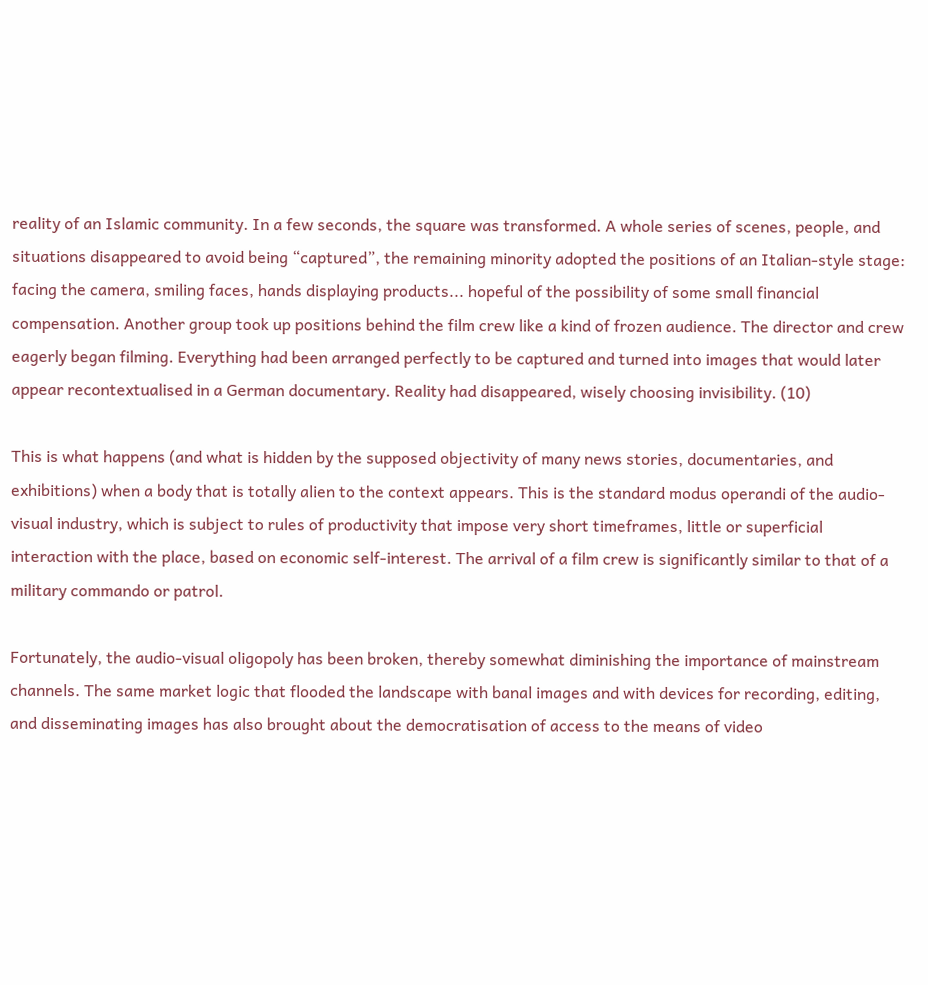reality of an Islamic community. In a few seconds, the square was transformed. A whole series of scenes, people, and situations disappeared to avoid being “captured”, the remaining minority adopted the positions of an Italian-style stage: facing the camera, smiling faces, hands displaying products... hopeful of the possibility of some small financial compensation. Another group took up positions behind the film crew like a kind of frozen audience. The director and crew eagerly began filming. Everything had been arranged perfectly to be captured and turned into images that would later appear recontextualised in a German documentary. Reality had disappeared, wisely choosing invisibility. (10)

This is what happens (and what is hidden by the supposed objectivity of many news stories, documentaries, and exhibitions) when a body that is totally alien to the context appears. This is the standard modus operandi of the audio-visual industry, which is subject to rules of productivity that impose very short timeframes, little or superficial interaction with the place, based on economic self-interest. The arrival of a film crew is significantly similar to that of a military commando or patrol.

Fortunately, the audio-visual oligopoly has been broken, thereby somewhat diminishing the importance of mainstream channels. The same market logic that flooded the landscape with banal images and with devices for recording, editing, and disseminating images has also brought about the democratisation of access to the means of video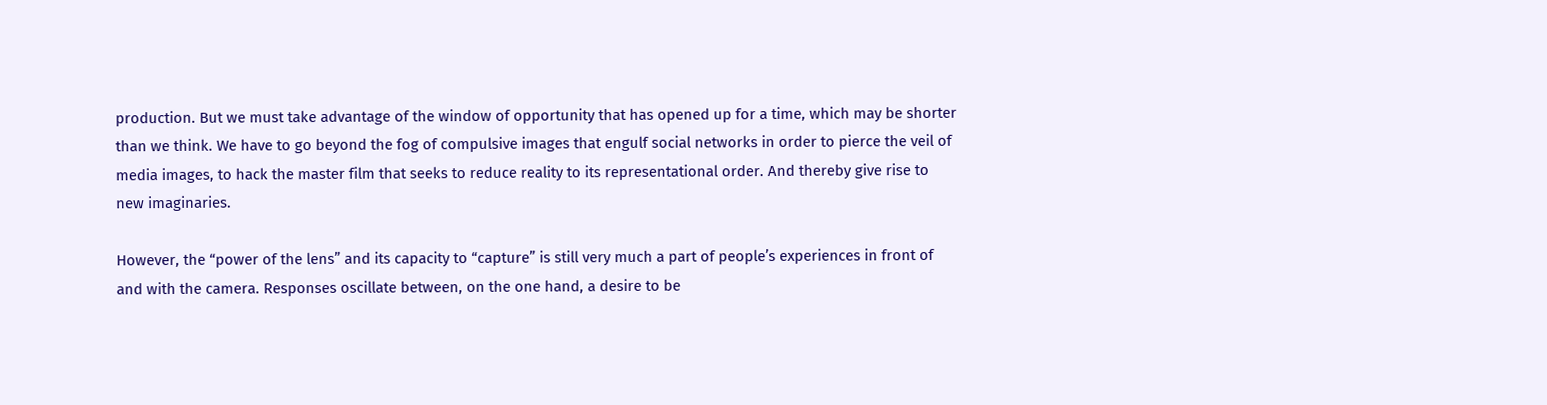production. But we must take advantage of the window of opportunity that has opened up for a time, which may be shorter than we think. We have to go beyond the fog of compulsive images that engulf social networks in order to pierce the veil of media images, to hack the master film that seeks to reduce reality to its representational order. And thereby give rise to new imaginaries.

However, the “power of the lens” and its capacity to “capture” is still very much a part of people’s experiences in front of and with the camera. Responses oscillate between, on the one hand, a desire to be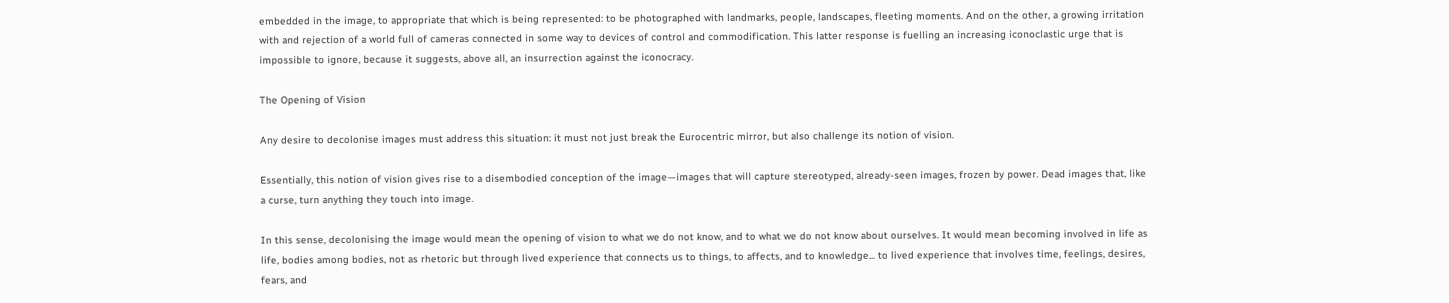embedded in the image, to appropriate that which is being represented: to be photographed with landmarks, people, landscapes, fleeting moments. And on the other, a growing irritation with and rejection of a world full of cameras connected in some way to devices of control and commodification. This latter response is fuelling an increasing iconoclastic urge that is impossible to ignore, because it suggests, above all, an insurrection against the iconocracy.

The Opening of Vision

Any desire to decolonise images must address this situation: it must not just break the Eurocentric mirror, but also challenge its notion of vision.

Essentially, this notion of vision gives rise to a disembodied conception of the image—images that will capture stereotyped, already-seen images, frozen by power. Dead images that, like a curse, turn anything they touch into image.

In this sense, decolonising the image would mean the opening of vision to what we do not know, and to what we do not know about ourselves. It would mean becoming involved in life as life, bodies among bodies, not as rhetoric but through lived experience that connects us to things, to affects, and to knowledge... to lived experience that involves time, feelings, desires, fears, and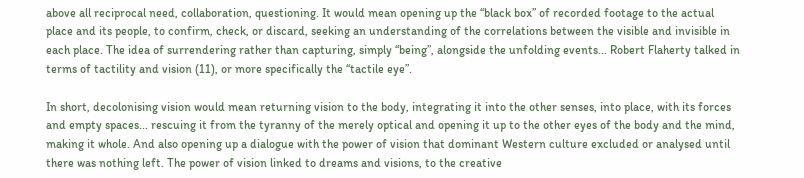above all reciprocal need, collaboration, questioning. It would mean opening up the “black box” of recorded footage to the actual place and its people, to confirm, check, or discard, seeking an understanding of the correlations between the visible and invisible in each place. The idea of surrendering rather than capturing, simply “being”, alongside the unfolding events... Robert Flaherty talked in terms of tactility and vision (11), or more specifically the “tactile eye”.

In short, decolonising vision would mean returning vision to the body, integrating it into the other senses, into place, with its forces and empty spaces... rescuing it from the tyranny of the merely optical and opening it up to the other eyes of the body and the mind, making it whole. And also opening up a dialogue with the power of vision that dominant Western culture excluded or analysed until there was nothing left. The power of vision linked to dreams and visions, to the creative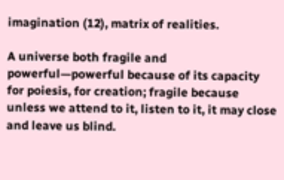imagination (12), matrix of realities.

A universe both fragile and powerful—powerful because of its capacity for poiesis, for creation; fragile because unless we attend to it, listen to it, it may close and leave us blind.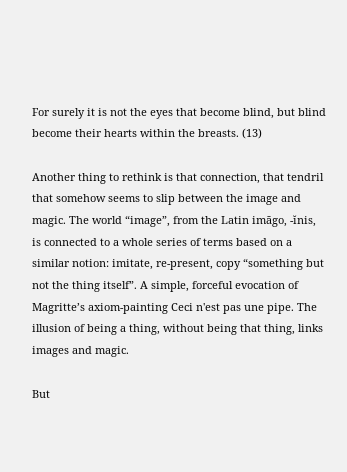For surely it is not the eyes that become blind, but blind become their hearts within the breasts. (13)

Another thing to rethink is that connection, that tendril that somehow seems to slip between the image and magic. The world “image”, from the Latin imāgo, -ĭnis, is connected to a whole series of terms based on a similar notion: imitate, re-present, copy “something but not the thing itself”. A simple, forceful evocation of Magritte’s axiom-painting Ceci n'est pas une pipe. The illusion of being a thing, without being that thing, links images and magic.

But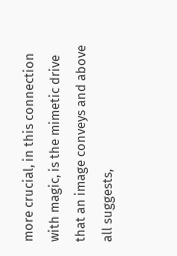more crucial, in this connection with magic, is the mimetic drive that an image conveys and above all suggests,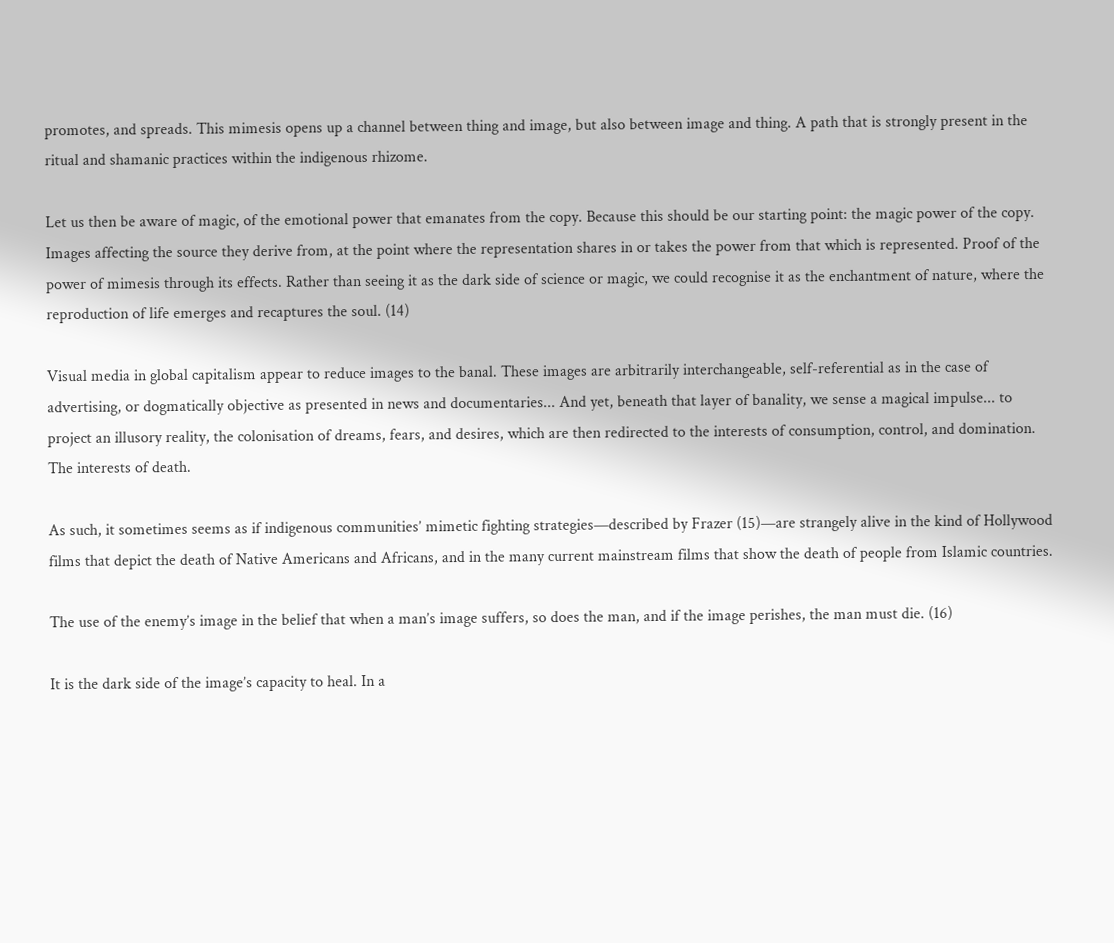promotes, and spreads. This mimesis opens up a channel between thing and image, but also between image and thing. A path that is strongly present in the ritual and shamanic practices within the indigenous rhizome.

Let us then be aware of magic, of the emotional power that emanates from the copy. Because this should be our starting point: the magic power of the copy. Images affecting the source they derive from, at the point where the representation shares in or takes the power from that which is represented. Proof of the power of mimesis through its effects. Rather than seeing it as the dark side of science or magic, we could recognise it as the enchantment of nature, where the reproduction of life emerges and recaptures the soul. (14)

Visual media in global capitalism appear to reduce images to the banal. These images are arbitrarily interchangeable, self-referential as in the case of advertising, or dogmatically objective as presented in news and documentaries... And yet, beneath that layer of banality, we sense a magical impulse... to project an illusory reality, the colonisation of dreams, fears, and desires, which are then redirected to the interests of consumption, control, and domination. The interests of death.

As such, it sometimes seems as if indigenous communities’ mimetic fighting strategies—described by Frazer (15)—are strangely alive in the kind of Hollywood films that depict the death of Native Americans and Africans, and in the many current mainstream films that show the death of people from Islamic countries.

The use of the enemy’s image in the belief that when a man’s image suffers, so does the man, and if the image perishes, the man must die. (16)

It is the dark side of the image’s capacity to heal. In a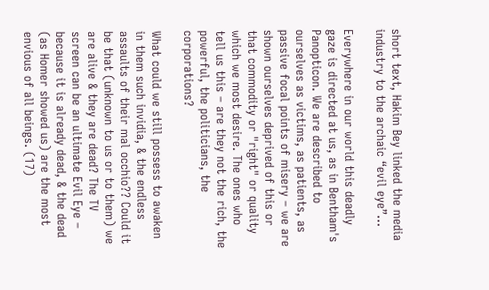short text, Hakim Bey linked the media industry to the archaic “evil eye”...

Everywhere in our world this deadly gaze is directed at us, as in Bentham's Panopticon. We are described to ourselves as victims, as patients, as passive focal points of misery – we are shown ourselves deprived of this or that commodity or "right" or quality which we most desire. The ones who tell us this – are they not the rich, the powerful, the politicians, the corporations?

What could we still possess to awaken in them such invidia, & the endless assaults of their mal occhio?? Could it be that (unknown to us or to them) we are alive & they are dead? The TV screen can be an ultimate Evil Eye – because it is already dead, & the dead (as Homer showed us) are the most envious of all beings. (17)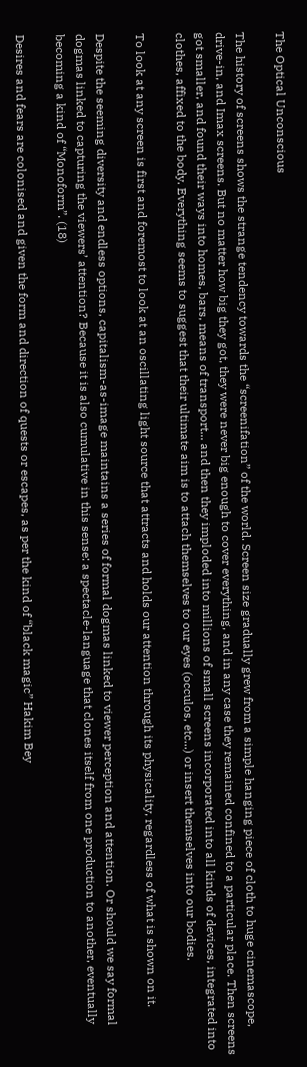The Optical Unconscious

The history of screens shows the strange tendency towards the “screenifation” of the world. Screen size gradually grew from a simple hanging piece of cloth to huge cinemascope, drive-in, and Imax screens. But no matter how big they got, they were never big enough to cover everything, and in any case they remained confined to a particular place. Then screens got smaller, and found their ways into homes, bars, means of transport... and then they imploded into millions of small screens incorporated into all kinds of devices, integrated into clothes, affixed to the body. Everything seems to suggest that their ultimate aim is to attach themselves to our eyes (occulos, etc...) or insert themselves into our bodies.

To look at any screen is first and foremost to look at an oscillating light source that attracts and holds our attention through its physicality, regardless of what is shown on it.

Despite the seeming diversity and endless options, capitalism-as-image maintains a series of formal dogmas linked to viewer perception and attention. Or should we say formal dogmas linked to capturing the viewers’ attention? Because it is also cumulative in this sense: a spectacle-language that clones itself from one production to another, eventually becoming a kind of “Monoform”. (18)

Desires and fears are colonised and given the form and direction of quests or escapes, as per the kind of “black magic” Hakim Bey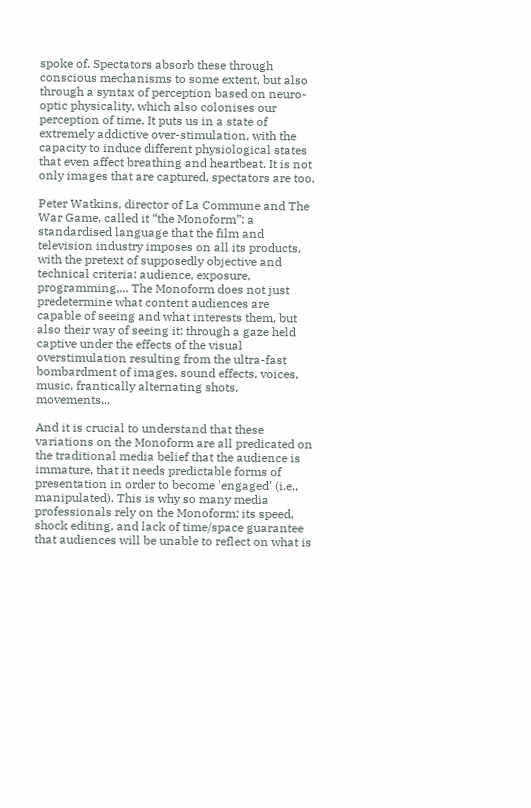spoke of. Spectators absorb these through conscious mechanisms to some extent, but also through a syntax of perception based on neuro-optic physicality, which also colonises our perception of time. It puts us in a state of extremely addictive over-stimulation, with the capacity to induce different physiological states that even affect breathing and heartbeat. It is not only images that are captured, spectators are too.

Peter Watkins, director of La Commune and The War Game, called it “the Monoform”: a standardised language that the film and television industry imposes on all its products, with the pretext of supposedly objective and technical criteria: audience, exposure, programming,... The Monoform does not just predetermine what content audiences are capable of seeing and what interests them, but also their way of seeing it: through a gaze held captive under the effects of the visual overstimulation resulting from the ultra-fast bombardment of images, sound effects, voices, music, frantically alternating shots, movements...

And it is crucial to understand that these variations on the Monoform are all predicated on the traditional media belief that the audience is immature, that it needs predictable forms of presentation in order to become 'engaged' (i.e., manipulated). This is why so many media professionals rely on the Monoform: its speed, shock editing, and lack of time/space guarantee that audiences will be unable to reflect on what is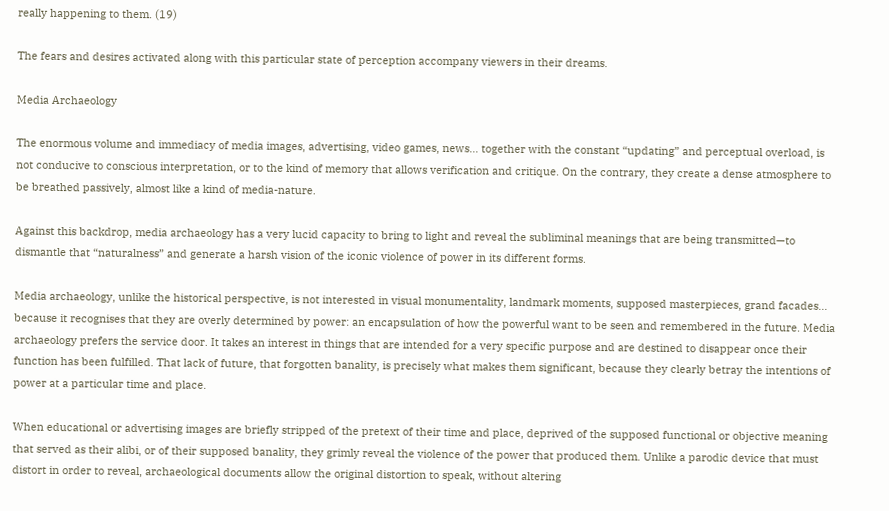really happening to them. (19)

The fears and desires activated along with this particular state of perception accompany viewers in their dreams.

Media Archaeology

The enormous volume and immediacy of media images, advertising, video games, news... together with the constant “updating” and perceptual overload, is not conducive to conscious interpretation, or to the kind of memory that allows verification and critique. On the contrary, they create a dense atmosphere to be breathed passively, almost like a kind of media-nature.

Against this backdrop, media archaeology has a very lucid capacity to bring to light and reveal the subliminal meanings that are being transmitted—to dismantle that “naturalness” and generate a harsh vision of the iconic violence of power in its different forms.

Media archaeology, unlike the historical perspective, is not interested in visual monumentality, landmark moments, supposed masterpieces, grand facades... because it recognises that they are overly determined by power: an encapsulation of how the powerful want to be seen and remembered in the future. Media archaeology prefers the service door. It takes an interest in things that are intended for a very specific purpose and are destined to disappear once their function has been fulfilled. That lack of future, that forgotten banality, is precisely what makes them significant, because they clearly betray the intentions of power at a particular time and place.

When educational or advertising images are briefly stripped of the pretext of their time and place, deprived of the supposed functional or objective meaning that served as their alibi, or of their supposed banality, they grimly reveal the violence of the power that produced them. Unlike a parodic device that must distort in order to reveal, archaeological documents allow the original distortion to speak, without altering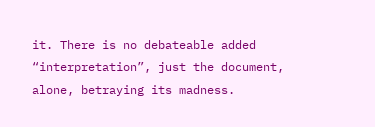it. There is no debateable added “interpretation”, just the document, alone, betraying its madness.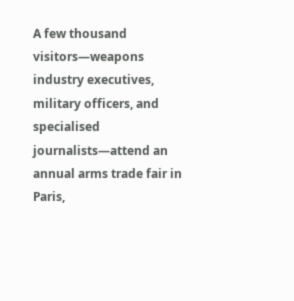A few thousand visitors—weapons industry executives, military officers, and specialised journalists—attend an annual arms trade fair in Paris,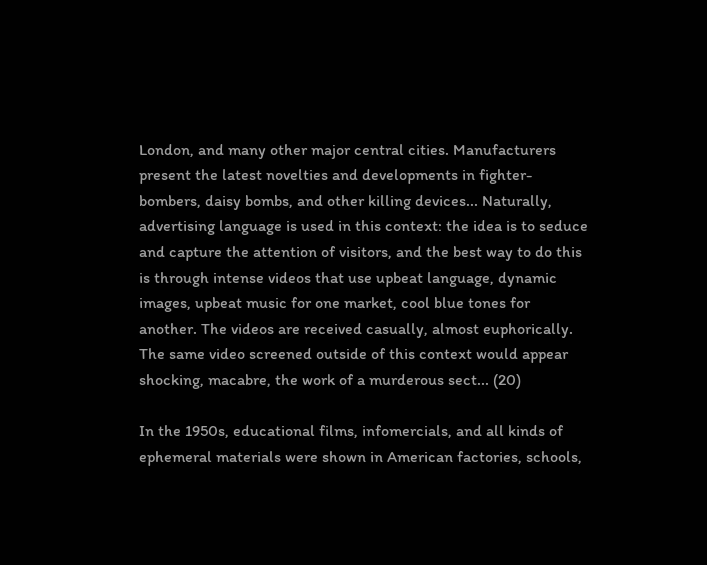London, and many other major central cities. Manufacturers present the latest novelties and developments in fighter-bombers, daisy bombs, and other killing devices... Naturally, advertising language is used in this context: the idea is to seduce and capture the attention of visitors, and the best way to do this is through intense videos that use upbeat language, dynamic images, upbeat music for one market, cool blue tones for another. The videos are received casually, almost euphorically. The same video screened outside of this context would appear shocking, macabre, the work of a murderous sect... (20)

In the 1950s, educational films, infomercials, and all kinds of ephemeral materials were shown in American factories, schools,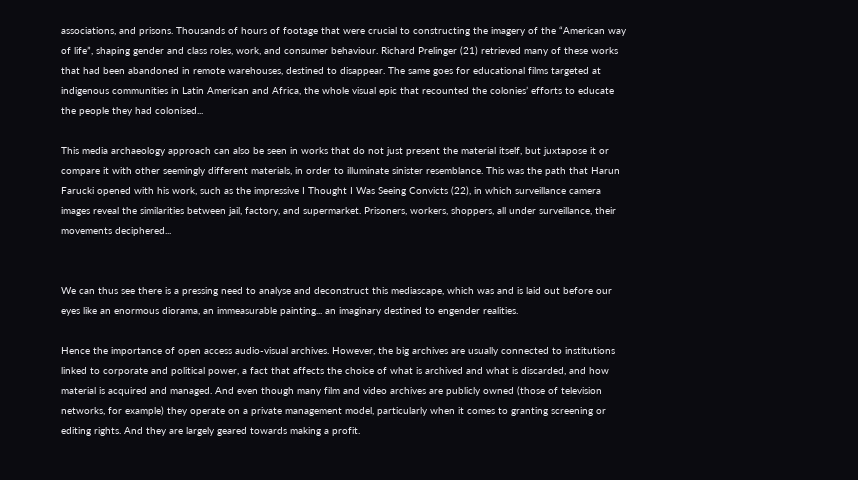associations, and prisons. Thousands of hours of footage that were crucial to constructing the imagery of the “American way of life”, shaping gender and class roles, work, and consumer behaviour. Richard Prelinger (21) retrieved many of these works that had been abandoned in remote warehouses, destined to disappear. The same goes for educational films targeted at indigenous communities in Latin American and Africa, the whole visual epic that recounted the colonies’ efforts to educate the people they had colonised...

This media archaeology approach can also be seen in works that do not just present the material itself, but juxtapose it or compare it with other seemingly different materials, in order to illuminate sinister resemblance. This was the path that Harun Farucki opened with his work, such as the impressive I Thought I Was Seeing Convicts (22), in which surveillance camera images reveal the similarities between jail, factory, and supermarket. Prisoners, workers, shoppers, all under surveillance, their movements deciphered...


We can thus see there is a pressing need to analyse and deconstruct this mediascape, which was and is laid out before our eyes like an enormous diorama, an immeasurable painting... an imaginary destined to engender realities.

Hence the importance of open access audio-visual archives. However, the big archives are usually connected to institutions linked to corporate and political power, a fact that affects the choice of what is archived and what is discarded, and how material is acquired and managed. And even though many film and video archives are publicly owned (those of television networks, for example) they operate on a private management model, particularly when it comes to granting screening or editing rights. And they are largely geared towards making a profit.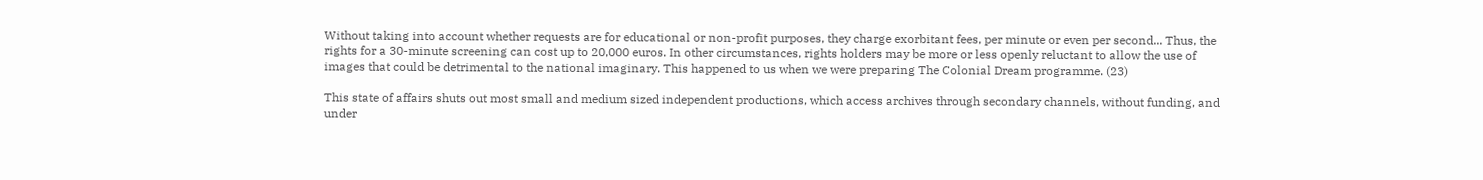Without taking into account whether requests are for educational or non-profit purposes, they charge exorbitant fees, per minute or even per second... Thus, the rights for a 30-minute screening can cost up to 20,000 euros. In other circumstances, rights holders may be more or less openly reluctant to allow the use of images that could be detrimental to the national imaginary. This happened to us when we were preparing The Colonial Dream programme. (23)

This state of affairs shuts out most small and medium sized independent productions, which access archives through secondary channels, without funding, and under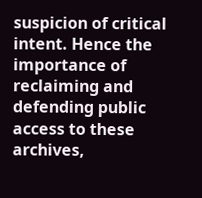suspicion of critical intent. Hence the importance of reclaiming and defending public access to these archives,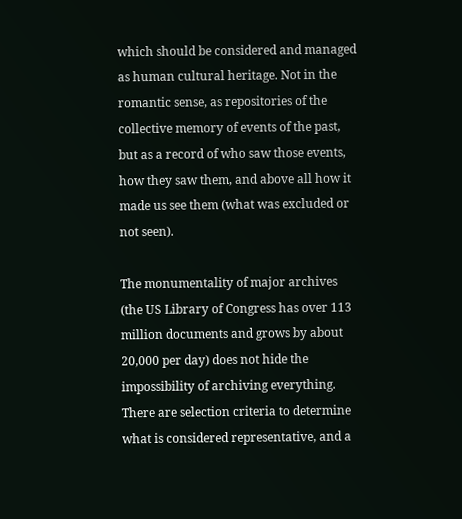which should be considered and managed as human cultural heritage. Not in the romantic sense, as repositories of the collective memory of events of the past, but as a record of who saw those events, how they saw them, and above all how it made us see them (what was excluded or not seen).

The monumentality of major archives (the US Library of Congress has over 113 million documents and grows by about 20,000 per day) does not hide the impossibility of archiving everything. There are selection criteria to determine what is considered representative, and a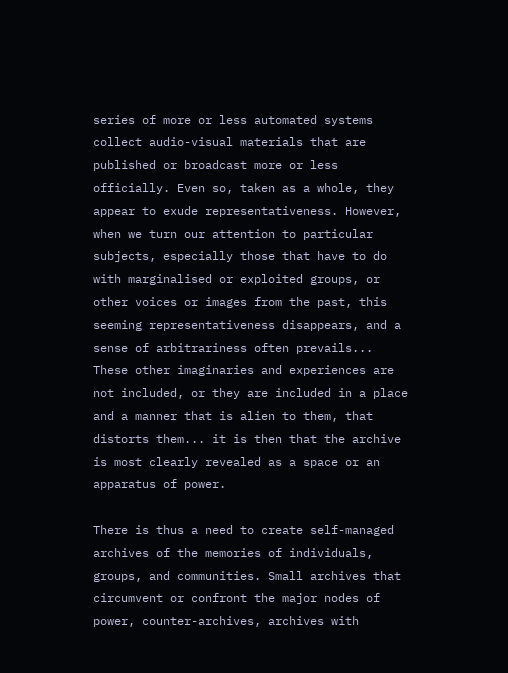series of more or less automated systems collect audio-visual materials that are published or broadcast more or less officially. Even so, taken as a whole, they appear to exude representativeness. However, when we turn our attention to particular subjects, especially those that have to do with marginalised or exploited groups, or other voices or images from the past, this seeming representativeness disappears, and a sense of arbitrariness often prevails... These other imaginaries and experiences are not included, or they are included in a place and a manner that is alien to them, that distorts them... it is then that the archive is most clearly revealed as a space or an apparatus of power.

There is thus a need to create self-managed archives of the memories of individuals, groups, and communities. Small archives that circumvent or confront the major nodes of power, counter-archives, archives with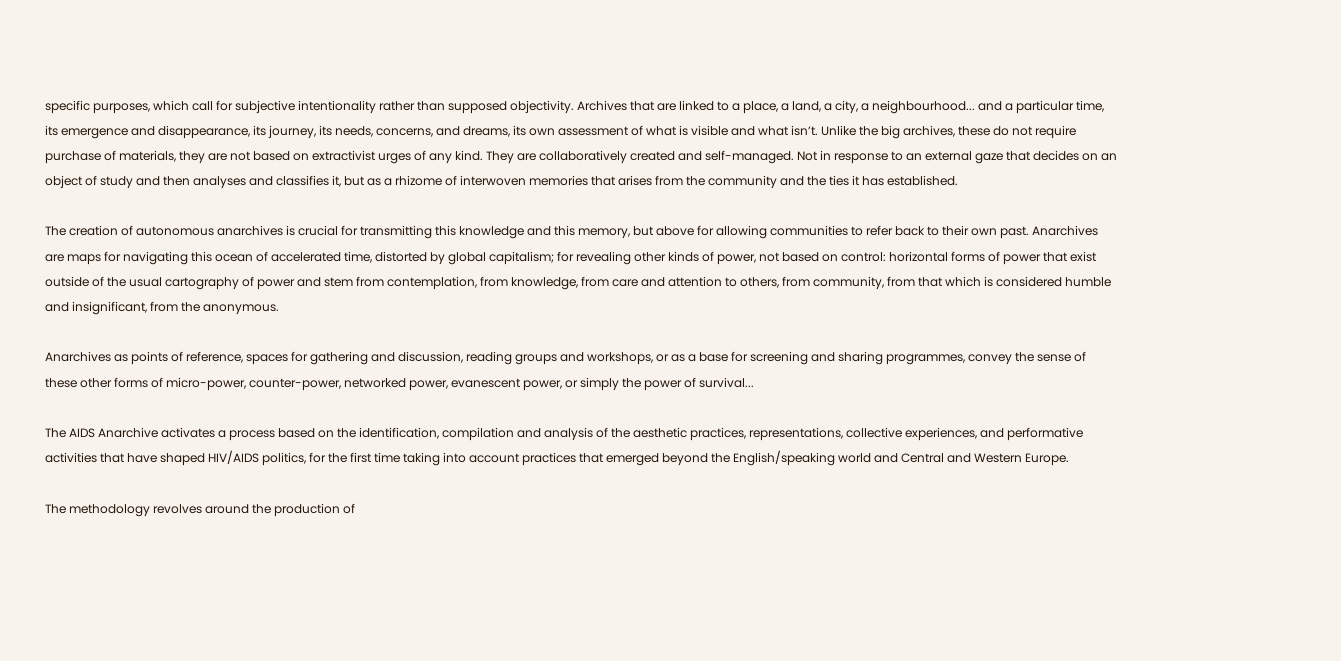specific purposes, which call for subjective intentionality rather than supposed objectivity. Archives that are linked to a place, a land, a city, a neighbourhood... and a particular time, its emergence and disappearance, its journey, its needs, concerns, and dreams, its own assessment of what is visible and what isn’t. Unlike the big archives, these do not require purchase of materials, they are not based on extractivist urges of any kind. They are collaboratively created and self-managed. Not in response to an external gaze that decides on an object of study and then analyses and classifies it, but as a rhizome of interwoven memories that arises from the community and the ties it has established.

The creation of autonomous anarchives is crucial for transmitting this knowledge and this memory, but above for allowing communities to refer back to their own past. Anarchives are maps for navigating this ocean of accelerated time, distorted by global capitalism; for revealing other kinds of power, not based on control: horizontal forms of power that exist outside of the usual cartography of power and stem from contemplation, from knowledge, from care and attention to others, from community, from that which is considered humble and insignificant, from the anonymous.

Anarchives as points of reference, spaces for gathering and discussion, reading groups and workshops, or as a base for screening and sharing programmes, convey the sense of these other forms of micro-power, counter-power, networked power, evanescent power, or simply the power of survival...

The AIDS Anarchive activates a process based on the identification, compilation and analysis of the aesthetic practices, representations, collective experiences, and performative activities that have shaped HIV/AIDS politics, for the first time taking into account practices that emerged beyond the English/speaking world and Central and Western Europe.

The methodology revolves around the production of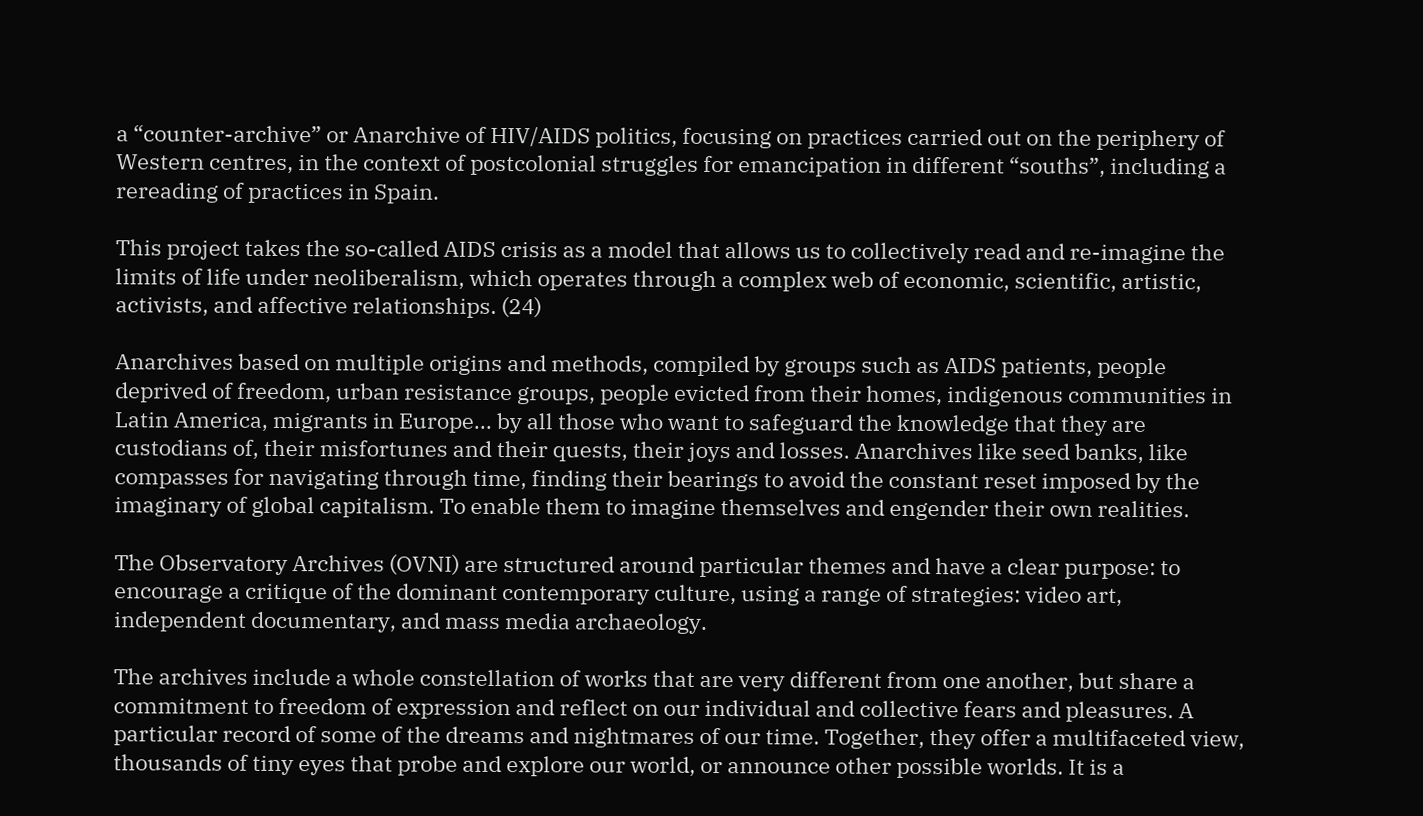a “counter-archive” or Anarchive of HIV/AIDS politics, focusing on practices carried out on the periphery of Western centres, in the context of postcolonial struggles for emancipation in different “souths”, including a rereading of practices in Spain.

This project takes the so-called AIDS crisis as a model that allows us to collectively read and re-imagine the limits of life under neoliberalism, which operates through a complex web of economic, scientific, artistic, activists, and affective relationships. (24)

Anarchives based on multiple origins and methods, compiled by groups such as AIDS patients, people deprived of freedom, urban resistance groups, people evicted from their homes, indigenous communities in Latin America, migrants in Europe... by all those who want to safeguard the knowledge that they are custodians of, their misfortunes and their quests, their joys and losses. Anarchives like seed banks, like compasses for navigating through time, finding their bearings to avoid the constant reset imposed by the imaginary of global capitalism. To enable them to imagine themselves and engender their own realities.

The Observatory Archives (OVNI) are structured around particular themes and have a clear purpose: to encourage a critique of the dominant contemporary culture, using a range of strategies: video art, independent documentary, and mass media archaeology.

The archives include a whole constellation of works that are very different from one another, but share a commitment to freedom of expression and reflect on our individual and collective fears and pleasures. A particular record of some of the dreams and nightmares of our time. Together, they offer a multifaceted view, thousands of tiny eyes that probe and explore our world, or announce other possible worlds. It is a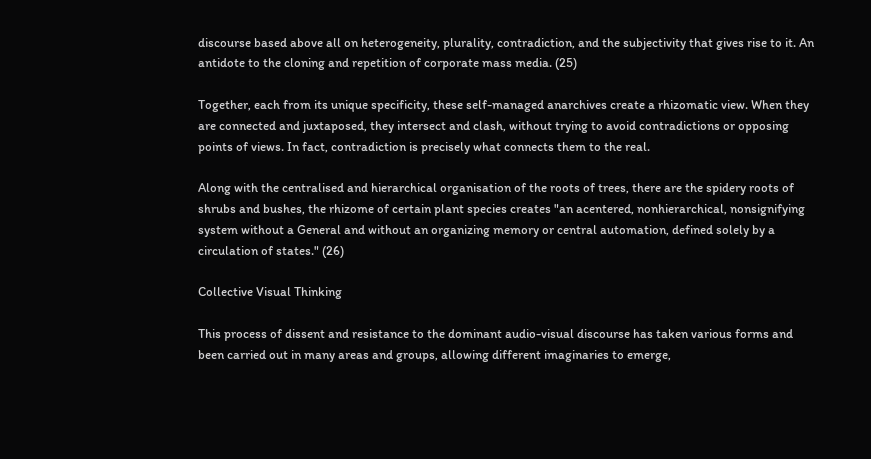discourse based above all on heterogeneity, plurality, contradiction, and the subjectivity that gives rise to it. An antidote to the cloning and repetition of corporate mass media. (25)

Together, each from its unique specificity, these self-managed anarchives create a rhizomatic view. When they are connected and juxtaposed, they intersect and clash, without trying to avoid contradictions or opposing points of views. In fact, contradiction is precisely what connects them to the real.

Along with the centralised and hierarchical organisation of the roots of trees, there are the spidery roots of shrubs and bushes, the rhizome of certain plant species creates "an acentered, nonhierarchical, nonsignifying system without a General and without an organizing memory or central automation, defined solely by a circulation of states." (26)

Collective Visual Thinking

This process of dissent and resistance to the dominant audio-visual discourse has taken various forms and been carried out in many areas and groups, allowing different imaginaries to emerge,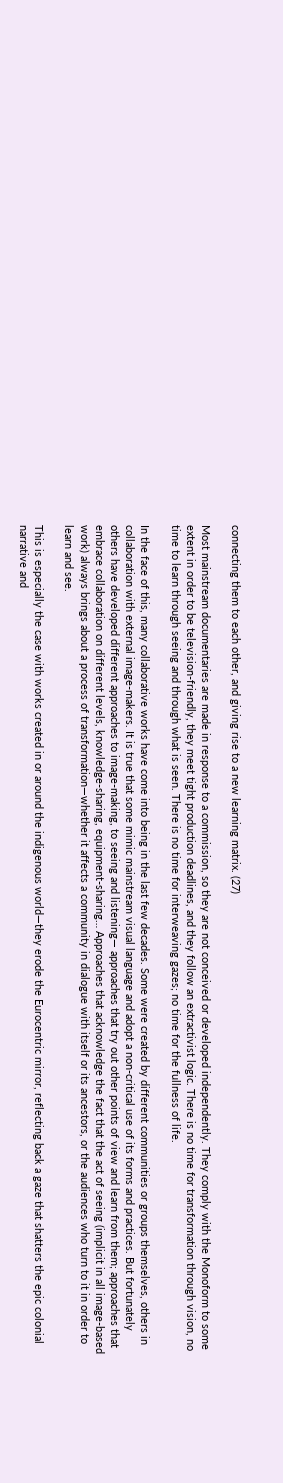connecting them to each other, and giving rise to a new learning matrix. (27)

Most mainstream documentaries are made in response to a commission, so they are not conceived or developed independently. They comply with the Monoform to some extent in order to be television-friendly, they meet tight production deadlines, and they follow an extractivist logic. There is no time for transformation through vision, no time to learn through seeing and through what is seen. There is no time for interweaving gazes; no time for the fullness of life.

In the face of this, many collaborative works have come into being in the last few decades. Some were created by different communities or groups themselves, others in collaboration with external image-makers. It is true that some mimic mainstream visual language and adopt a non-critical use of its forms and practices. But fortunately others have developed different approaches to image-making, to seeing and listening— approaches that try out other points of view and learn from them; approaches that embrace collaboration on different levels, knowledge-sharing, equipment-sharing… Approaches that acknowledge the fact that the act of seeing (implicit in all image-based work) always brings about a process of transformation—whether it affects a community in dialogue with itself or its ancestors, or the audiences who turn to it in order to learn and see.

This is especially the case with works created in or around the indigenous world—they erode the Eurocentric mirror, reflecting back a gaze that shatters the epic colonial narrative and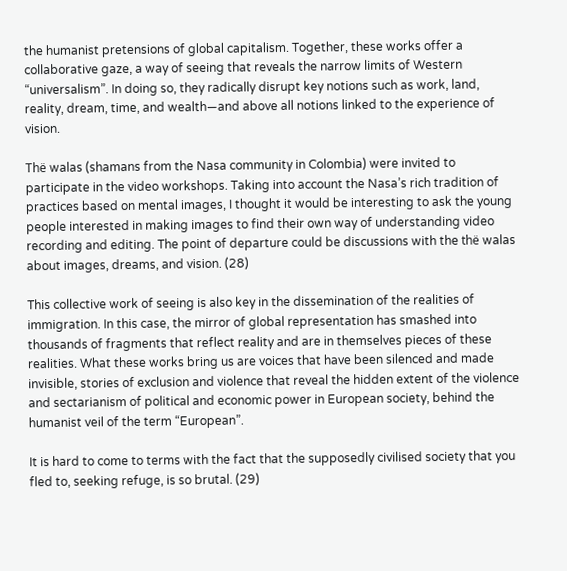the humanist pretensions of global capitalism. Together, these works offer a collaborative gaze, a way of seeing that reveals the narrow limits of Western “universalism”. In doing so, they radically disrupt key notions such as work, land, reality, dream, time, and wealth—and above all notions linked to the experience of vision.

Thë walas (shamans from the Nasa community in Colombia) were invited to participate in the video workshops. Taking into account the Nasa’s rich tradition of practices based on mental images, I thought it would be interesting to ask the young people interested in making images to find their own way of understanding video recording and editing. The point of departure could be discussions with the thë walas about images, dreams, and vision. (28)

This collective work of seeing is also key in the dissemination of the realities of immigration. In this case, the mirror of global representation has smashed into thousands of fragments that reflect reality and are in themselves pieces of these realities. What these works bring us are voices that have been silenced and made invisible, stories of exclusion and violence that reveal the hidden extent of the violence and sectarianism of political and economic power in European society, behind the humanist veil of the term “European”.

It is hard to come to terms with the fact that the supposedly civilised society that you fled to, seeking refuge, is so brutal. (29)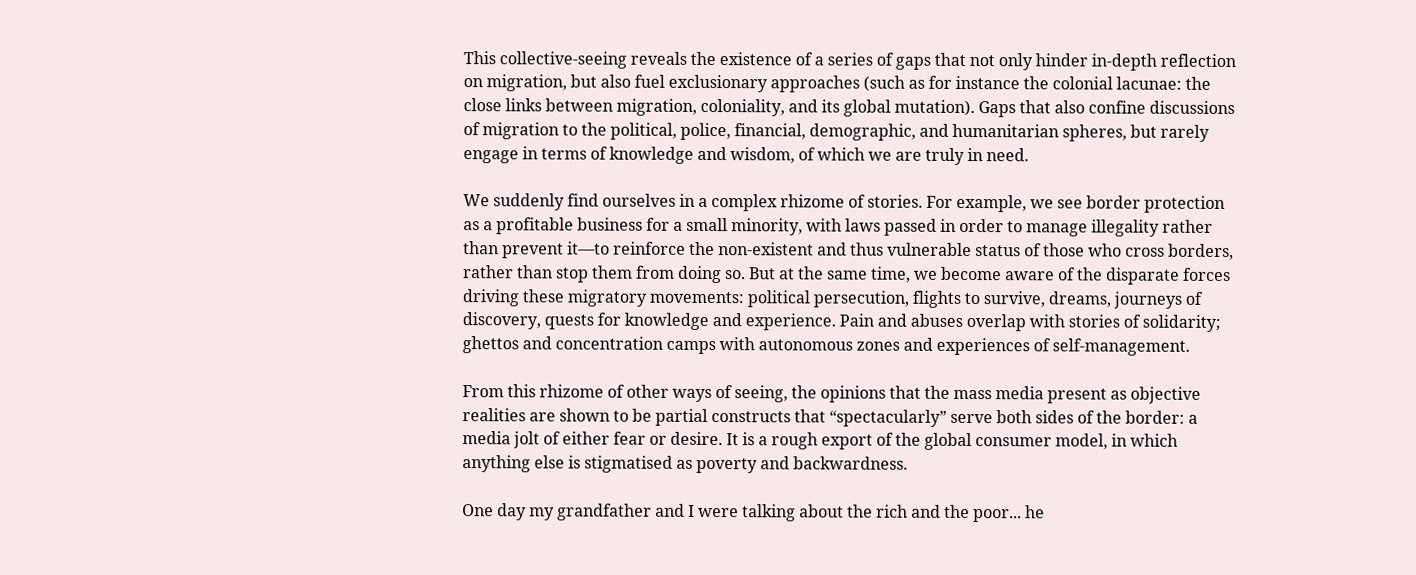This collective-seeing reveals the existence of a series of gaps that not only hinder in-depth reflection on migration, but also fuel exclusionary approaches (such as for instance the colonial lacunae: the close links between migration, coloniality, and its global mutation). Gaps that also confine discussions of migration to the political, police, financial, demographic, and humanitarian spheres, but rarely engage in terms of knowledge and wisdom, of which we are truly in need.

We suddenly find ourselves in a complex rhizome of stories. For example, we see border protection as a profitable business for a small minority, with laws passed in order to manage illegality rather than prevent it—to reinforce the non-existent and thus vulnerable status of those who cross borders, rather than stop them from doing so. But at the same time, we become aware of the disparate forces driving these migratory movements: political persecution, flights to survive, dreams, journeys of discovery, quests for knowledge and experience. Pain and abuses overlap with stories of solidarity; ghettos and concentration camps with autonomous zones and experiences of self-management.

From this rhizome of other ways of seeing, the opinions that the mass media present as objective realities are shown to be partial constructs that “spectacularly” serve both sides of the border: a media jolt of either fear or desire. It is a rough export of the global consumer model, in which anything else is stigmatised as poverty and backwardness.

One day my grandfather and I were talking about the rich and the poor... he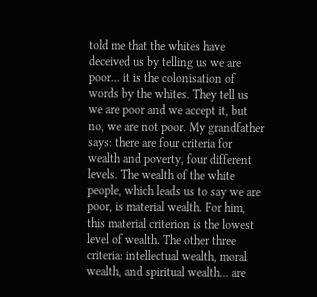told me that the whites have deceived us by telling us we are poor... it is the colonisation of words by the whites. They tell us we are poor and we accept it, but no, we are not poor. My grandfather says: there are four criteria for wealth and poverty, four different levels. The wealth of the white people, which leads us to say we are poor, is material wealth. For him, this material criterion is the lowest level of wealth. The other three criteria: intellectual wealth, moral wealth, and spiritual wealth... are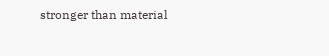stronger than material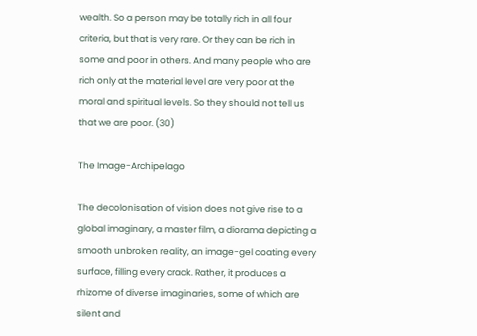wealth. So a person may be totally rich in all four criteria, but that is very rare. Or they can be rich in some and poor in others. And many people who are rich only at the material level are very poor at the moral and spiritual levels. So they should not tell us that we are poor. (30)

The Image-Archipelago

The decolonisation of vision does not give rise to a global imaginary, a master film, a diorama depicting a smooth unbroken reality, an image-gel coating every surface, filling every crack. Rather, it produces a rhizome of diverse imaginaries, some of which are silent and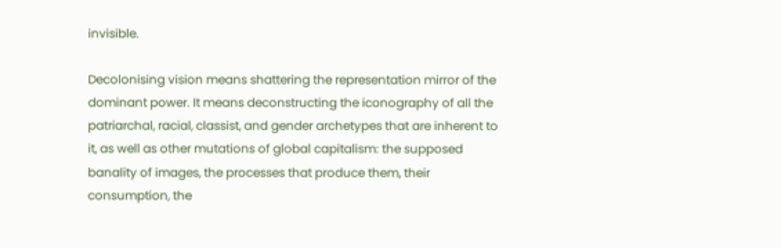invisible.

Decolonising vision means shattering the representation mirror of the dominant power. It means deconstructing the iconography of all the patriarchal, racial, classist, and gender archetypes that are inherent to it, as well as other mutations of global capitalism: the supposed banality of images, the processes that produce them, their consumption, the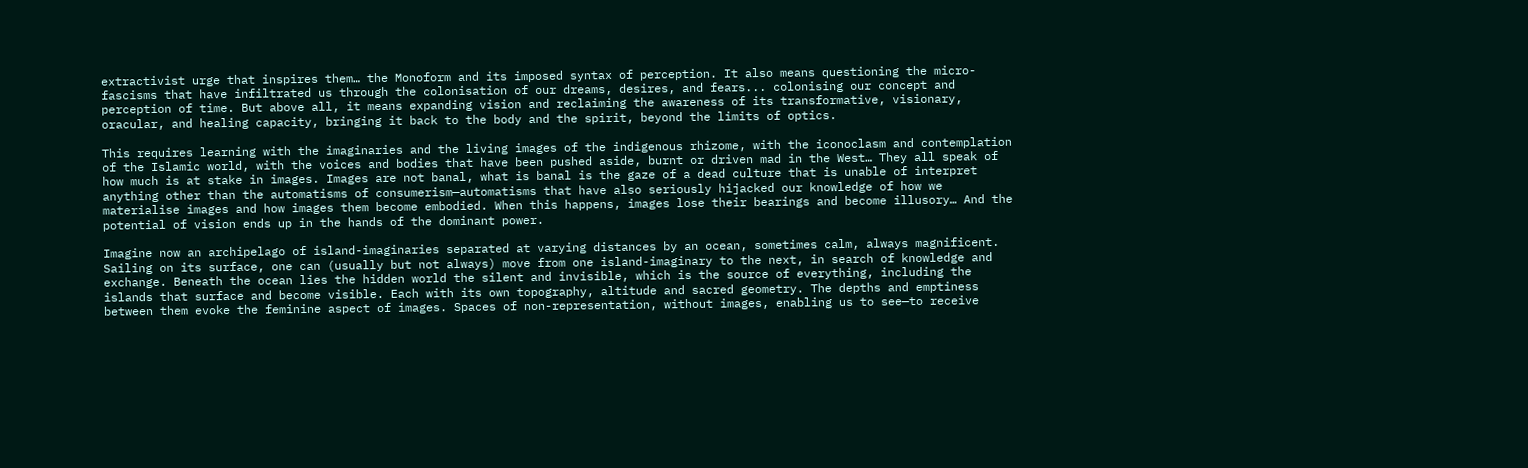extractivist urge that inspires them… the Monoform and its imposed syntax of perception. It also means questioning the micro-fascisms that have infiltrated us through the colonisation of our dreams, desires, and fears... colonising our concept and perception of time. But above all, it means expanding vision and reclaiming the awareness of its transformative, visionary, oracular, and healing capacity, bringing it back to the body and the spirit, beyond the limits of optics.

This requires learning with the imaginaries and the living images of the indigenous rhizome, with the iconoclasm and contemplation of the Islamic world, with the voices and bodies that have been pushed aside, burnt or driven mad in the West… They all speak of how much is at stake in images. Images are not banal, what is banal is the gaze of a dead culture that is unable of interpret anything other than the automatisms of consumerism—automatisms that have also seriously hijacked our knowledge of how we materialise images and how images them become embodied. When this happens, images lose their bearings and become illusory… And the potential of vision ends up in the hands of the dominant power.

Imagine now an archipelago of island-imaginaries separated at varying distances by an ocean, sometimes calm, always magnificent. Sailing on its surface, one can (usually but not always) move from one island-imaginary to the next, in search of knowledge and exchange. Beneath the ocean lies the hidden world the silent and invisible, which is the source of everything, including the islands that surface and become visible. Each with its own topography, altitude and sacred geometry. The depths and emptiness between them evoke the feminine aspect of images. Spaces of non-representation, without images, enabling us to see—to receive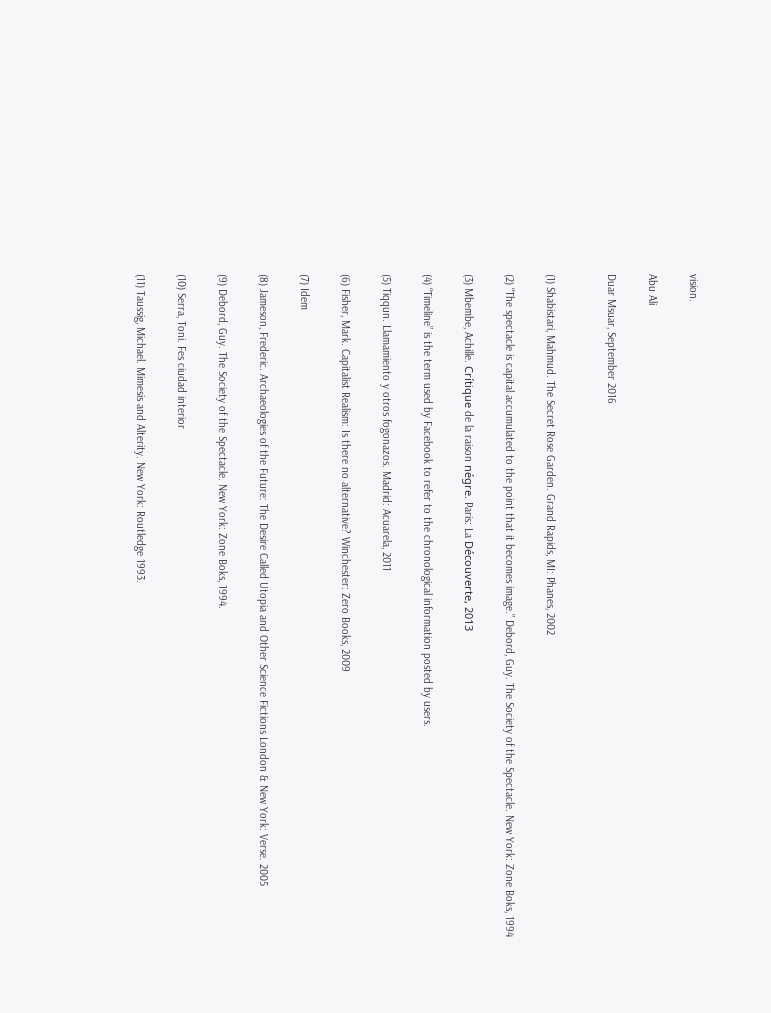vision.

Abu Ali

Duar Msuar, September 2016


(1) Shabistari, Mahmud. The Secret Rose Garden. Grand Rapids, MI: Phanes, 2002

(2) “The spectacle is capital accumulated to the point that it becomes image.” Debord, Guy. The Society of the Spectacle. New York: Zone Boks, 1994

(3) Mbembe, Achille. Crítique de la raison négre. Paris: La Découverte, 2013

(4) “Timeline” is the term used by Facebook to refer to the chronological information posted by users.

(5) Tiqqun. Llamamiento y otros fogonazos. Madrid: Acuarela, 2011

(6) Fisher, Mark. Capitalist Realism: Is there no alternative? Winchester: Zero Books, 2009

(7) Idem

(8) Jameson, Frederic. Archaeologies of the Future: The Desire Called Utopia and Other Science Fictions London & New York: Verse. 2005

(9) Debord, Guy. The Society of the Spectacle. New York: Zone Boks, 1994.

(10) Serra, Toni. Fes ciudad interior

(11) Taussig, Michael. Mimesis and Alterity. New York: Routledge 1993.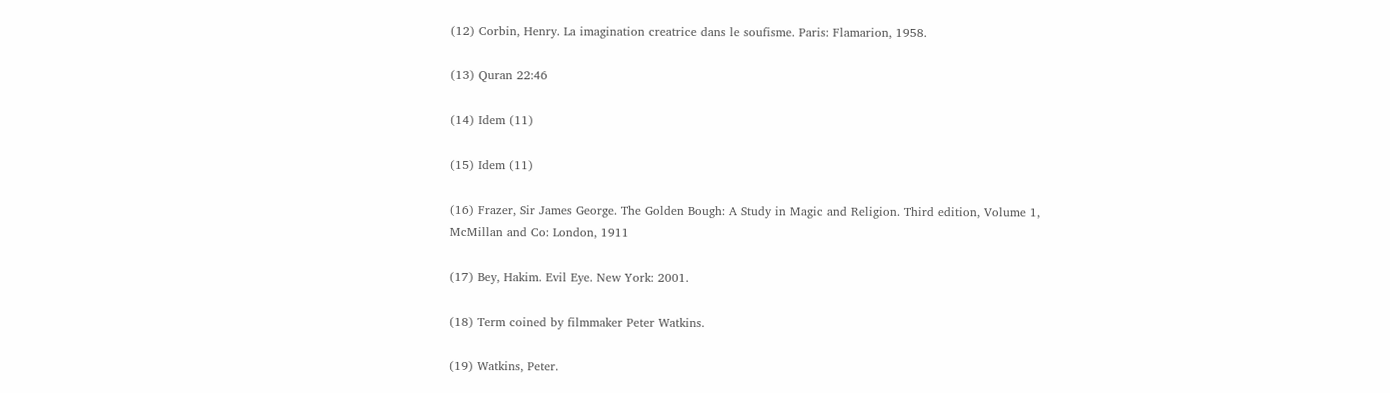(12) Corbin, Henry. La imagination creatrice dans le soufisme. Paris: Flamarion, 1958.

(13) Quran 22:46

(14) Idem (11)

(15) Idem (11)

(16) Frazer, Sir James George. The Golden Bough: A Study in Magic and Religion. Third edition, Volume 1, McMillan and Co: London, 1911

(17) Bey, Hakim. Evil Eye. New York: 2001.

(18) Term coined by filmmaker Peter Watkins.

(19) Watkins, Peter.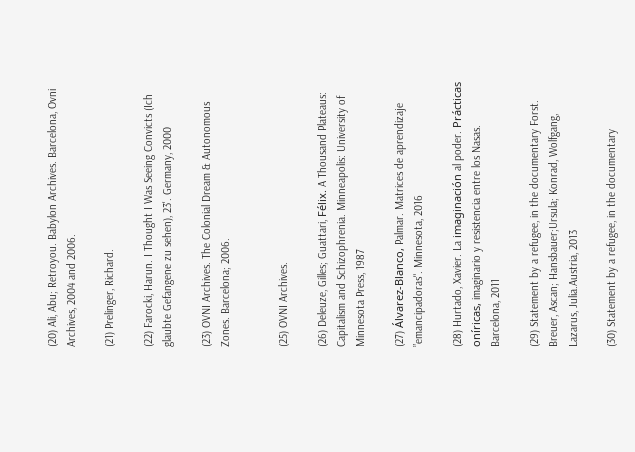(20) Ali, Abu; Retroyou. Babylon Archives. Barcelona, Ovni Archives, 2004 and 2006.

(21) Prelinger, Richard.

(22) Farocki, Harun. I Thought I Was Seeing Convicts (Ich glaubte Gefangene zu sehen), 23'. Germany, 2000

(23) OVNI Archives. The Colonial Dream & Autonomous Zones. Barcelona; 2006.


(25) OVNI Archives.

(26) Deleuze, Gilles; Guattari, Félix. A Thousand Plateaus: Capitalism and Schizophrenia. Minneapolis: University of Minnesota Press, 1987

(27) Álvarez-Blanco, Palmar. Matrices de aprendizaje ”emancipadoras". Minnesota, 2016

(28) Hurtado, Xavier. La imaginación al poder. Prácticas oníricas, imaginario y resistencia entre los Nasas. Barcelona, 2011

(29) Statement by a refugee, in the documentary Forst. Breuer, Ascan; Hansbauer;Ursula; Konrad, Wolfgang, Lazarus, Julia.Austria, 2013

(30) Statement by a refugee, in the documentary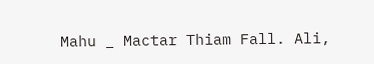Mahu _ Mactar Thiam Fall. Ali,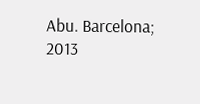Abu. Barcelona; 2013